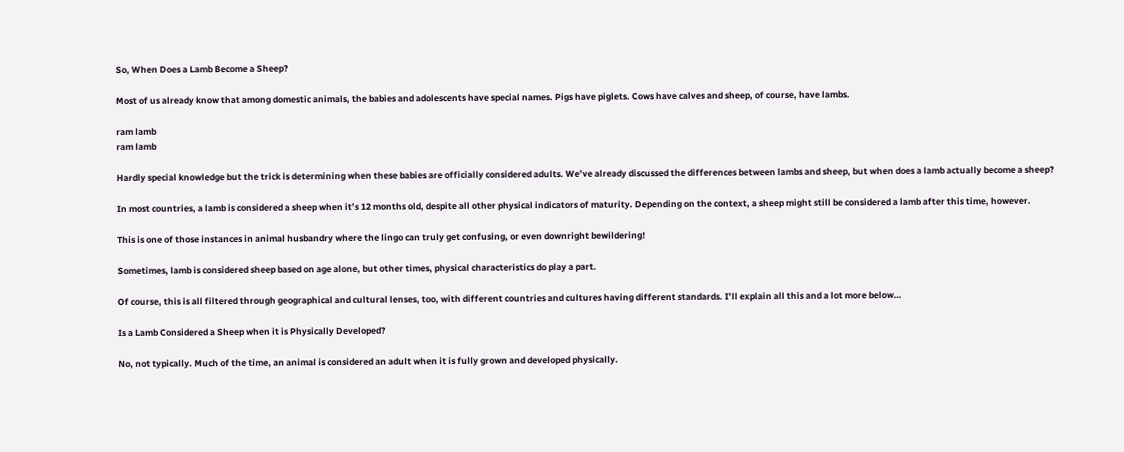So, When Does a Lamb Become a Sheep?

Most of us already know that among domestic animals, the babies and adolescents have special names. Pigs have piglets. Cows have calves and sheep, of course, have lambs.

ram lamb
ram lamb

Hardly special knowledge but the trick is determining when these babies are officially considered adults. We’ve already discussed the differences between lambs and sheep, but when does a lamb actually become a sheep?

In most countries, a lamb is considered a sheep when it’s 12 months old, despite all other physical indicators of maturity. Depending on the context, a sheep might still be considered a lamb after this time, however.

This is one of those instances in animal husbandry where the lingo can truly get confusing, or even downright bewildering!

Sometimes, lamb is considered sheep based on age alone, but other times, physical characteristics do play a part.

Of course, this is all filtered through geographical and cultural lenses, too, with different countries and cultures having different standards. I’ll explain all this and a lot more below…

Is a Lamb Considered a Sheep when it is Physically Developed?

No, not typically. Much of the time, an animal is considered an adult when it is fully grown and developed physically.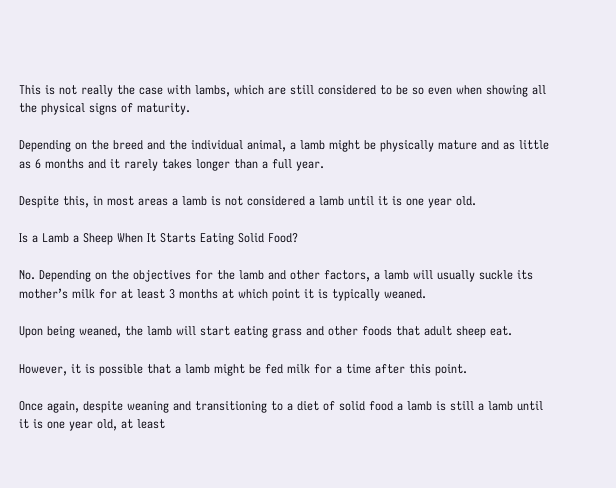This is not really the case with lambs, which are still considered to be so even when showing all the physical signs of maturity.

Depending on the breed and the individual animal, a lamb might be physically mature and as little as 6 months and it rarely takes longer than a full year.

Despite this, in most areas a lamb is not considered a lamb until it is one year old.

Is a Lamb a Sheep When It Starts Eating Solid Food?

No. Depending on the objectives for the lamb and other factors, a lamb will usually suckle its mother’s milk for at least 3 months at which point it is typically weaned.

Upon being weaned, the lamb will start eating grass and other foods that adult sheep eat.

However, it is possible that a lamb might be fed milk for a time after this point.

Once again, despite weaning and transitioning to a diet of solid food a lamb is still a lamb until it is one year old, at least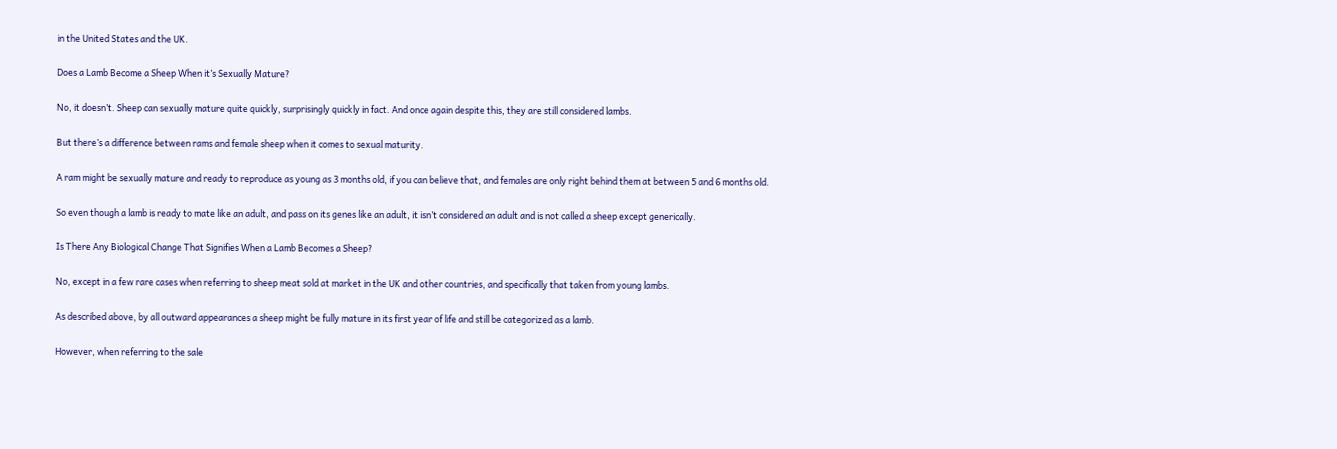in the United States and the UK.

Does a Lamb Become a Sheep When it’s Sexually Mature?

No, it doesn’t. Sheep can sexually mature quite quickly, surprisingly quickly in fact. And once again despite this, they are still considered lambs.

But there’s a difference between rams and female sheep when it comes to sexual maturity.

A ram might be sexually mature and ready to reproduce as young as 3 months old, if you can believe that, and females are only right behind them at between 5 and 6 months old.

So even though a lamb is ready to mate like an adult, and pass on its genes like an adult, it isn’t considered an adult and is not called a sheep except generically.

Is There Any Biological Change That Signifies When a Lamb Becomes a Sheep?

No, except in a few rare cases when referring to sheep meat sold at market in the UK and other countries, and specifically that taken from young lambs.

As described above, by all outward appearances a sheep might be fully mature in its first year of life and still be categorized as a lamb.

However, when referring to the sale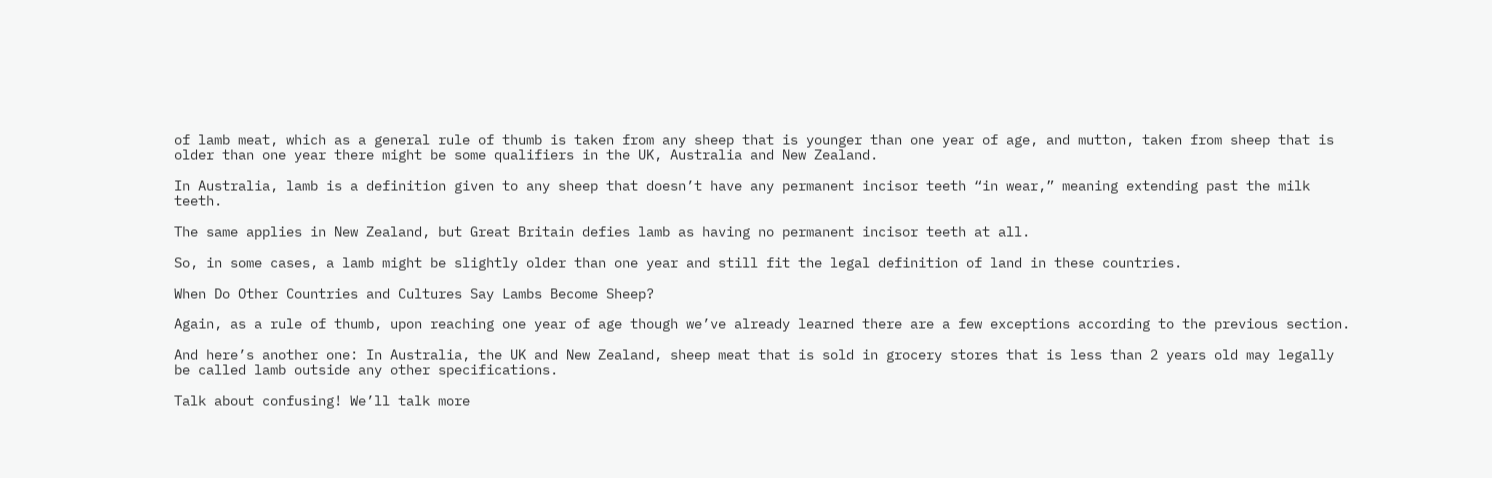of lamb meat, which as a general rule of thumb is taken from any sheep that is younger than one year of age, and mutton, taken from sheep that is older than one year there might be some qualifiers in the UK, Australia and New Zealand.

In Australia, lamb is a definition given to any sheep that doesn’t have any permanent incisor teeth “in wear,” meaning extending past the milk teeth.

The same applies in New Zealand, but Great Britain defies lamb as having no permanent incisor teeth at all.

So, in some cases, a lamb might be slightly older than one year and still fit the legal definition of land in these countries.

When Do Other Countries and Cultures Say Lambs Become Sheep?

Again, as a rule of thumb, upon reaching one year of age though we’ve already learned there are a few exceptions according to the previous section.

And here’s another one: In Australia, the UK and New Zealand, sheep meat that is sold in grocery stores that is less than 2 years old may legally be called lamb outside any other specifications.

Talk about confusing! We’ll talk more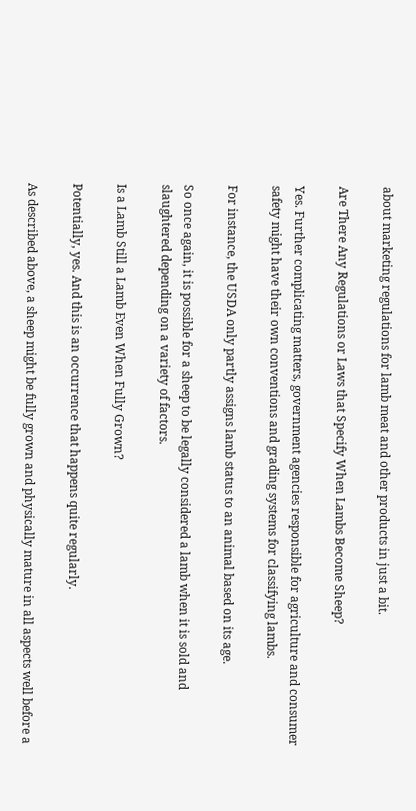about marketing regulations for lamb meat and other products in just a bit.

Are There Any Regulations or Laws that Specify When Lambs Become Sheep?

Yes. Further complicating matters, government agencies responsible for agriculture and consumer safety might have their own conventions and grading systems for classifying lambs.

For instance, the USDA only partly assigns lamb status to an animal based on its age.

So once again, it is possible for a sheep to be legally considered a lamb when it is sold and slaughtered depending on a variety of factors.

Is a Lamb Still a Lamb Even When Fully Grown?

Potentially, yes. And this is an occurrence that happens quite regularly.

As described above, a sheep might be fully grown and physically mature in all aspects well before a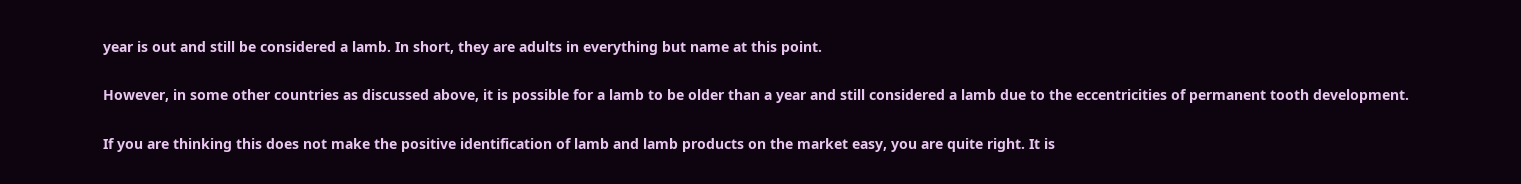year is out and still be considered a lamb. In short, they are adults in everything but name at this point.

However, in some other countries as discussed above, it is possible for a lamb to be older than a year and still considered a lamb due to the eccentricities of permanent tooth development.

If you are thinking this does not make the positive identification of lamb and lamb products on the market easy, you are quite right. It is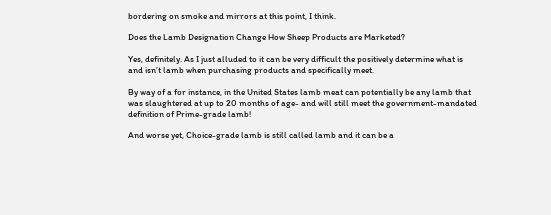bordering on smoke and mirrors at this point, I think.

Does the Lamb Designation Change How Sheep Products are Marketed?

Yes, definitely. As I just alluded to it can be very difficult the positively determine what is and isn’t lamb when purchasing products and specifically meet.

By way of a for instance, in the United States lamb meat can potentially be any lamb that was slaughtered at up to 20 months of age- and will still meet the government-mandated definition of Prime-grade lamb!

And worse yet, Choice-grade lamb is still called lamb and it can be a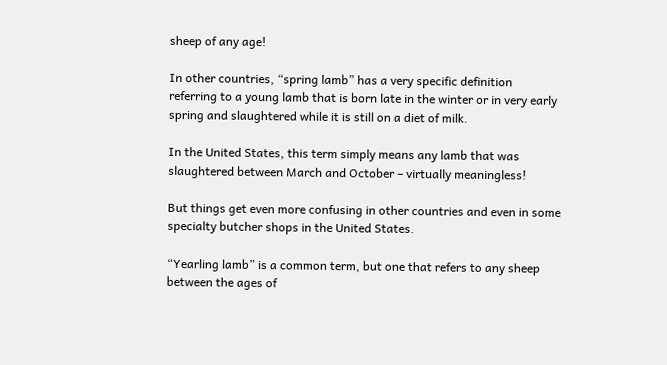sheep of any age!

In other countries, “spring lamb” has a very specific definition referring to a young lamb that is born late in the winter or in very early spring and slaughtered while it is still on a diet of milk.

In the United States, this term simply means any lamb that was slaughtered between March and October – virtually meaningless!

But things get even more confusing in other countries and even in some specialty butcher shops in the United States.

“Yearling lamb” is a common term, but one that refers to any sheep between the ages of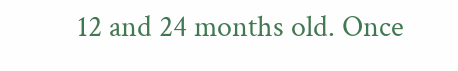12 and 24 months old. Once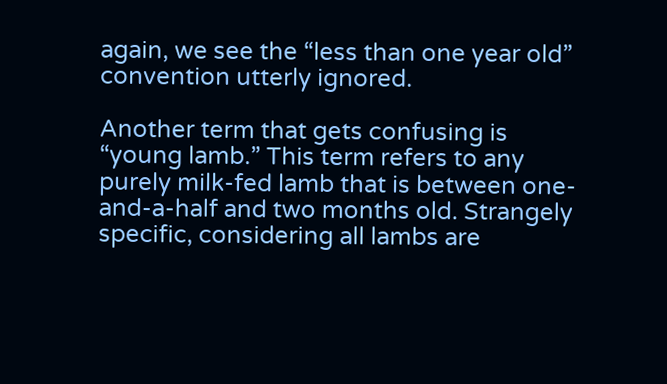again, we see the “less than one year old” convention utterly ignored.

Another term that gets confusing is “young lamb.” This term refers to any purely milk-fed lamb that is between one-and-a-half and two months old. Strangely specific, considering all lambs are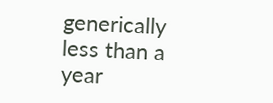generically less than a year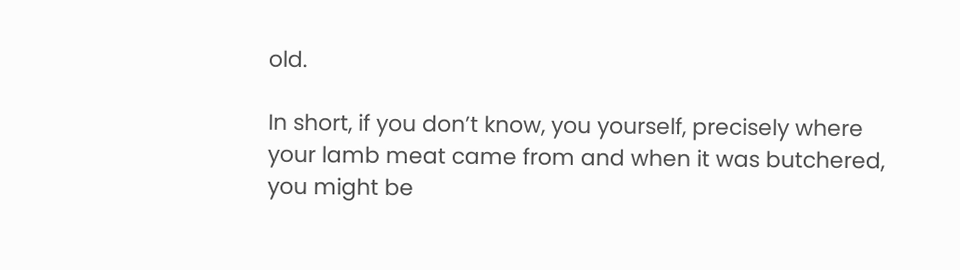old.

In short, if you don’t know, you yourself, precisely where your lamb meat came from and when it was butchered, you might be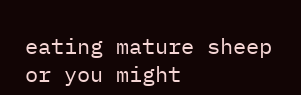eating mature sheep or you might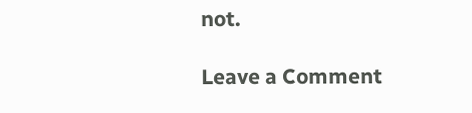not.

Leave a Comment